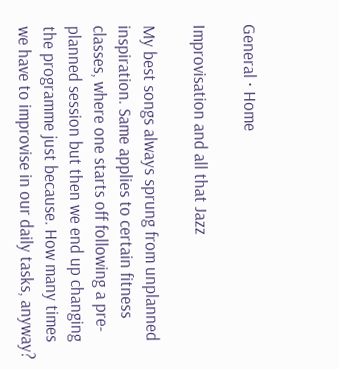General · Home

Improvisation and all that Jazz

My best songs always sprung from unplanned inspiration. Same applies to certain fitness classes, where one starts off following a pre-planned session but then we end up changing the programme just because. How many times we have to improvise in our daily tasks, anyway?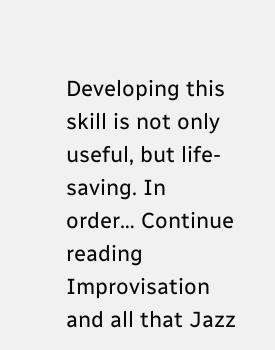Developing this skill is not only useful, but life-saving. In order… Continue reading Improvisation and all that Jazz